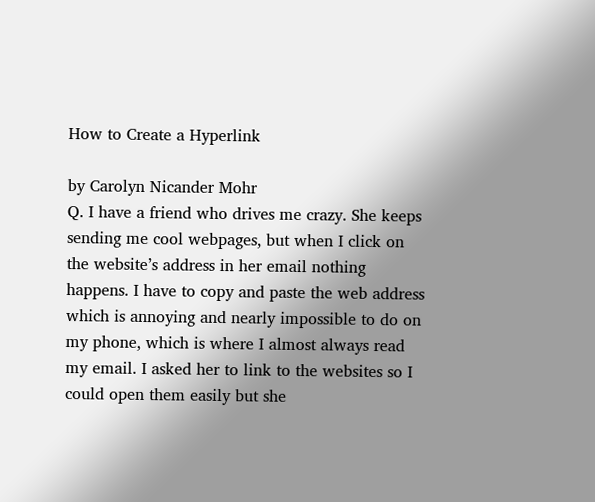How to Create a Hyperlink

by Carolyn Nicander Mohr
Q. I have a friend who drives me crazy. She keeps sending me cool webpages, but when I click on the website’s address in her email nothing happens. I have to copy and paste the web address which is annoying and nearly impossible to do on my phone, which is where I almost always read my email. I asked her to link to the websites so I could open them easily but she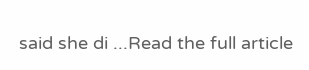said she di ...Read the full article